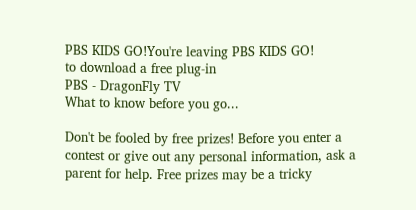PBS KIDS GO!You're leaving PBS KIDS GO!
to download a free plug-in
PBS - DragonFly TV
What to know before you go...

Don't be fooled by free prizes! Before you enter a contest or give out any personal information, ask a parent for help. Free prizes may be a tricky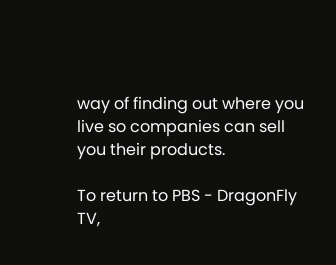way of finding out where you live so companies can sell you their products.

To return to PBS - DragonFly TV,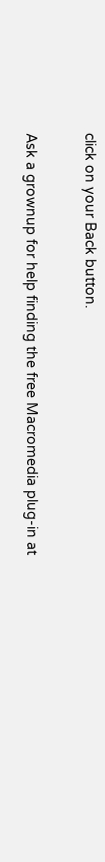click on your Back button.

Ask a grownup for help finding the free Macromedia plug-in at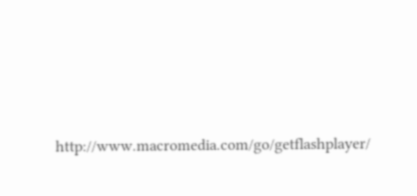http://www.macromedia.com/go/getflashplayer/